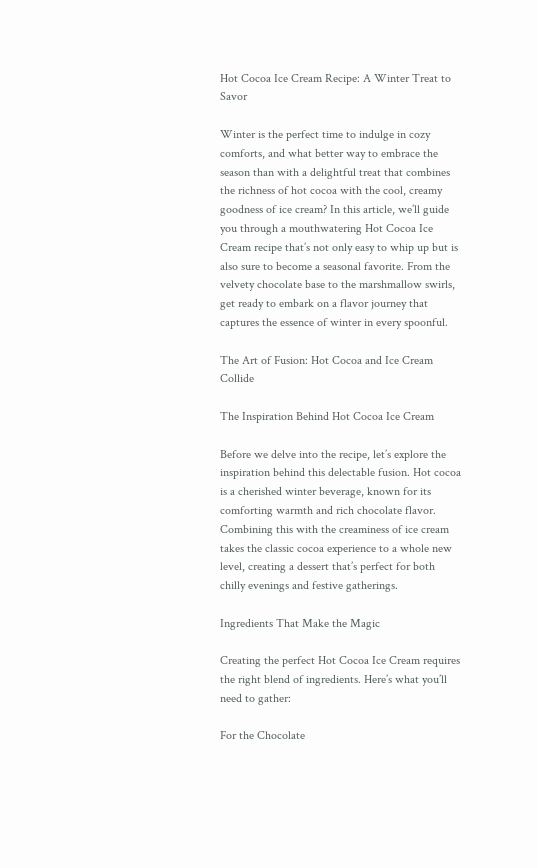Hot Cocoa Ice Cream Recipe: A Winter Treat to Savor

Winter is the perfect time to indulge in cozy comforts, and what better way to embrace the season than with a delightful treat that combines the richness of hot cocoa with the cool, creamy goodness of ice cream? In this article, we’ll guide you through a mouthwatering Hot Cocoa Ice Cream recipe that’s not only easy to whip up but is also sure to become a seasonal favorite. From the velvety chocolate base to the marshmallow swirls, get ready to embark on a flavor journey that captures the essence of winter in every spoonful.

The Art of Fusion: Hot Cocoa and Ice Cream Collide

The Inspiration Behind Hot Cocoa Ice Cream

Before we delve into the recipe, let’s explore the inspiration behind this delectable fusion. Hot cocoa is a cherished winter beverage, known for its comforting warmth and rich chocolate flavor. Combining this with the creaminess of ice cream takes the classic cocoa experience to a whole new level, creating a dessert that’s perfect for both chilly evenings and festive gatherings.

Ingredients That Make the Magic

Creating the perfect Hot Cocoa Ice Cream requires the right blend of ingredients. Here’s what you’ll need to gather:

For the Chocolate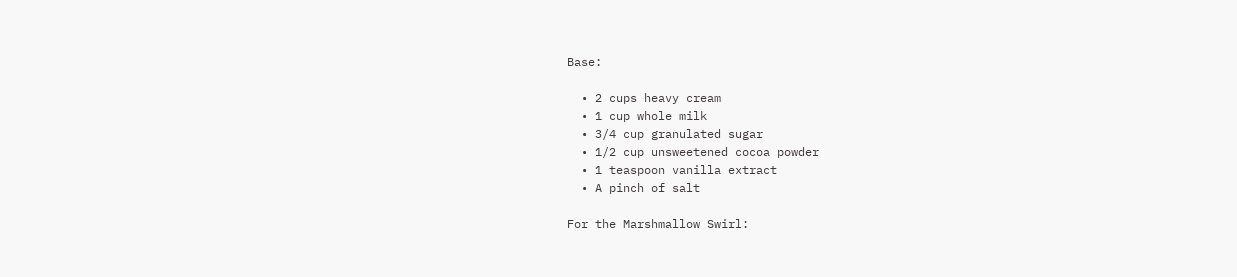Base:

  • 2 cups heavy cream
  • 1 cup whole milk
  • 3/4 cup granulated sugar
  • 1/2 cup unsweetened cocoa powder
  • 1 teaspoon vanilla extract
  • A pinch of salt

For the Marshmallow Swirl: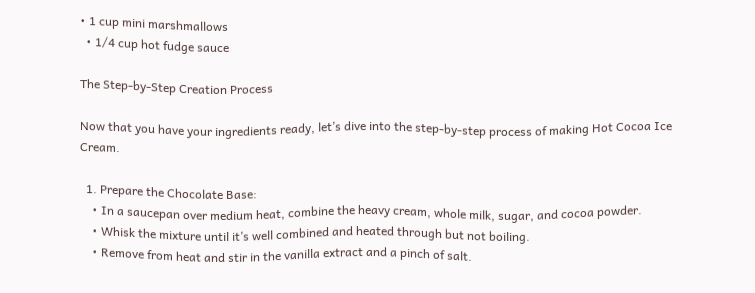• 1 cup mini marshmallows
  • 1/4 cup hot fudge sauce

The Step-by-Step Creation Process

Now that you have your ingredients ready, let’s dive into the step-by-step process of making Hot Cocoa Ice Cream.

  1. Prepare the Chocolate Base:
    • In a saucepan over medium heat, combine the heavy cream, whole milk, sugar, and cocoa powder.
    • Whisk the mixture until it’s well combined and heated through but not boiling.
    • Remove from heat and stir in the vanilla extract and a pinch of salt.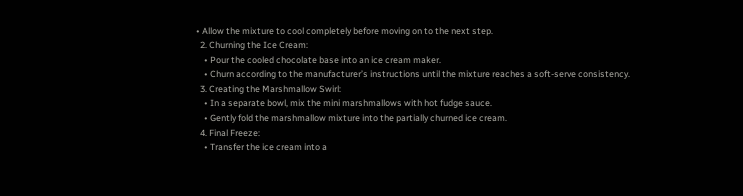• Allow the mixture to cool completely before moving on to the next step.
  2. Churning the Ice Cream:
    • Pour the cooled chocolate base into an ice cream maker.
    • Churn according to the manufacturer’s instructions until the mixture reaches a soft-serve consistency.
  3. Creating the Marshmallow Swirl:
    • In a separate bowl, mix the mini marshmallows with hot fudge sauce.
    • Gently fold the marshmallow mixture into the partially churned ice cream.
  4. Final Freeze:
    • Transfer the ice cream into a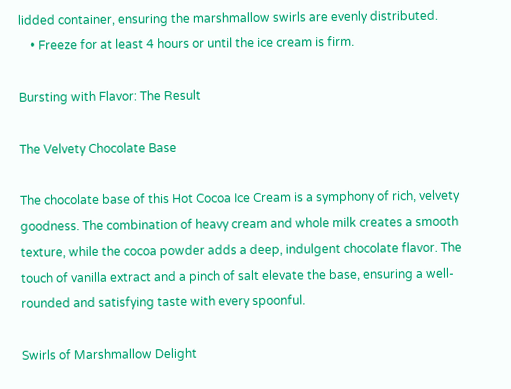lidded container, ensuring the marshmallow swirls are evenly distributed.
    • Freeze for at least 4 hours or until the ice cream is firm.

Bursting with Flavor: The Result

The Velvety Chocolate Base

The chocolate base of this Hot Cocoa Ice Cream is a symphony of rich, velvety goodness. The combination of heavy cream and whole milk creates a smooth texture, while the cocoa powder adds a deep, indulgent chocolate flavor. The touch of vanilla extract and a pinch of salt elevate the base, ensuring a well-rounded and satisfying taste with every spoonful.

Swirls of Marshmallow Delight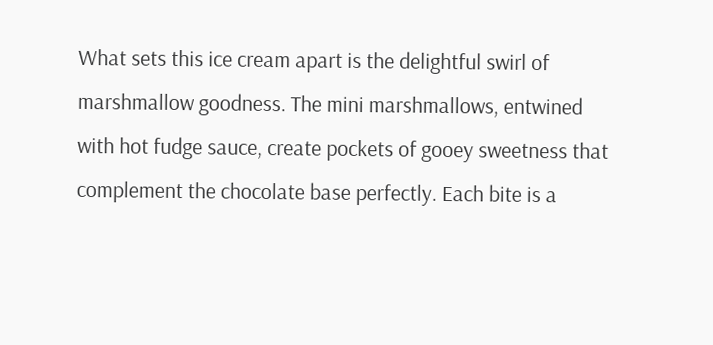What sets this ice cream apart is the delightful swirl of marshmallow goodness. The mini marshmallows, entwined with hot fudge sauce, create pockets of gooey sweetness that complement the chocolate base perfectly. Each bite is a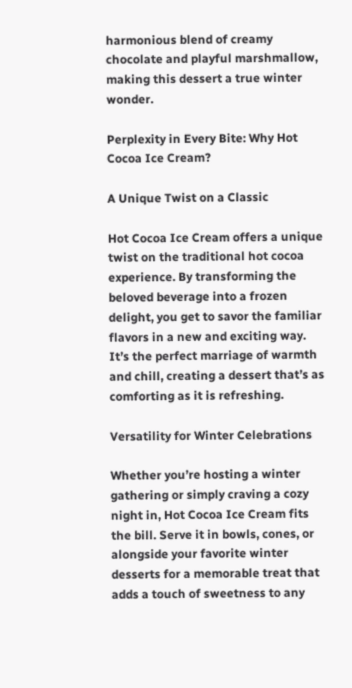harmonious blend of creamy chocolate and playful marshmallow, making this dessert a true winter wonder.

Perplexity in Every Bite: Why Hot Cocoa Ice Cream?

A Unique Twist on a Classic

Hot Cocoa Ice Cream offers a unique twist on the traditional hot cocoa experience. By transforming the beloved beverage into a frozen delight, you get to savor the familiar flavors in a new and exciting way. It’s the perfect marriage of warmth and chill, creating a dessert that’s as comforting as it is refreshing.

Versatility for Winter Celebrations

Whether you’re hosting a winter gathering or simply craving a cozy night in, Hot Cocoa Ice Cream fits the bill. Serve it in bowls, cones, or alongside your favorite winter desserts for a memorable treat that adds a touch of sweetness to any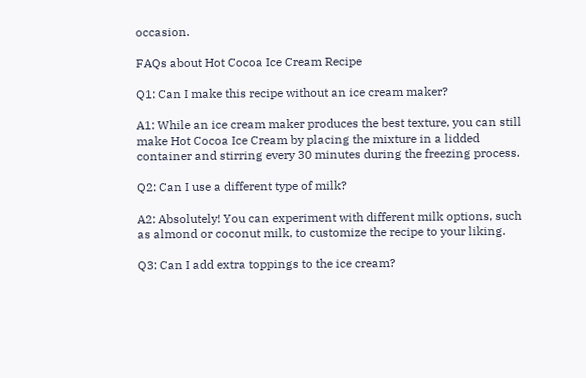occasion.

FAQs about Hot Cocoa Ice Cream Recipe

Q1: Can I make this recipe without an ice cream maker?

A1: While an ice cream maker produces the best texture, you can still make Hot Cocoa Ice Cream by placing the mixture in a lidded container and stirring every 30 minutes during the freezing process.

Q2: Can I use a different type of milk?

A2: Absolutely! You can experiment with different milk options, such as almond or coconut milk, to customize the recipe to your liking.

Q3: Can I add extra toppings to the ice cream?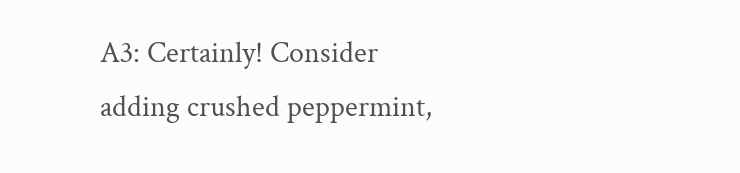A3: Certainly! Consider adding crushed peppermint,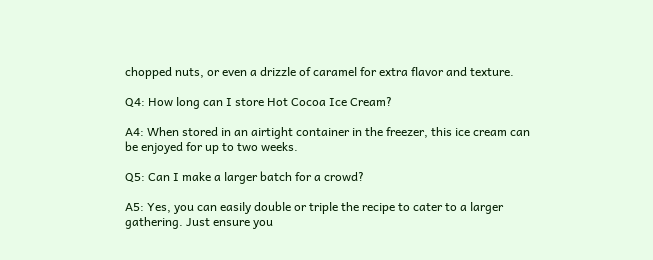chopped nuts, or even a drizzle of caramel for extra flavor and texture.

Q4: How long can I store Hot Cocoa Ice Cream?

A4: When stored in an airtight container in the freezer, this ice cream can be enjoyed for up to two weeks.

Q5: Can I make a larger batch for a crowd?

A5: Yes, you can easily double or triple the recipe to cater to a larger gathering. Just ensure you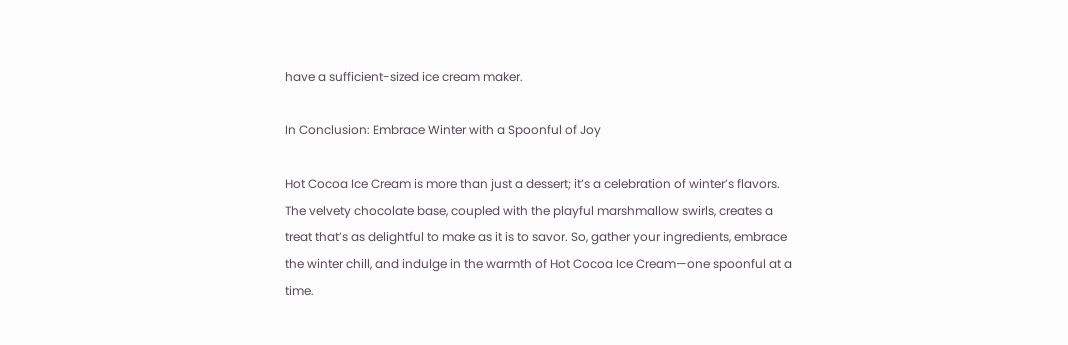have a sufficient-sized ice cream maker.

In Conclusion: Embrace Winter with a Spoonful of Joy

Hot Cocoa Ice Cream is more than just a dessert; it’s a celebration of winter’s flavors. The velvety chocolate base, coupled with the playful marshmallow swirls, creates a treat that’s as delightful to make as it is to savor. So, gather your ingredients, embrace the winter chill, and indulge in the warmth of Hot Cocoa Ice Cream—one spoonful at a time.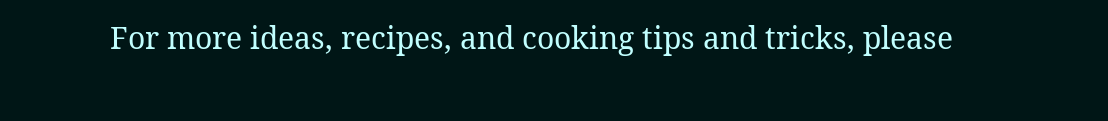For more ideas, recipes, and cooking tips and tricks, please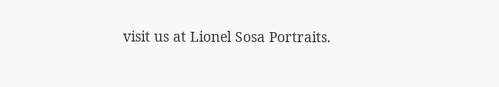visit us at Lionel Sosa Portraits.